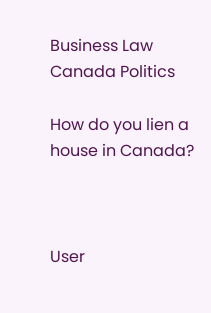Business Law
Canada Politics

How do you lien a house in Canada?



User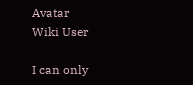Avatar
Wiki User

I can only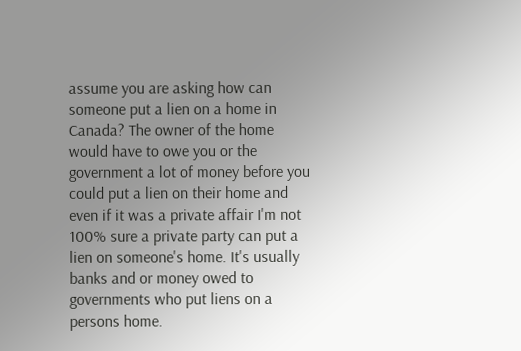assume you are asking how can someone put a lien on a home in Canada? The owner of the home would have to owe you or the government a lot of money before you could put a lien on their home and even if it was a private affair I'm not 100% sure a private party can put a lien on someone's home. It's usually banks and or money owed to governments who put liens on a persons home.